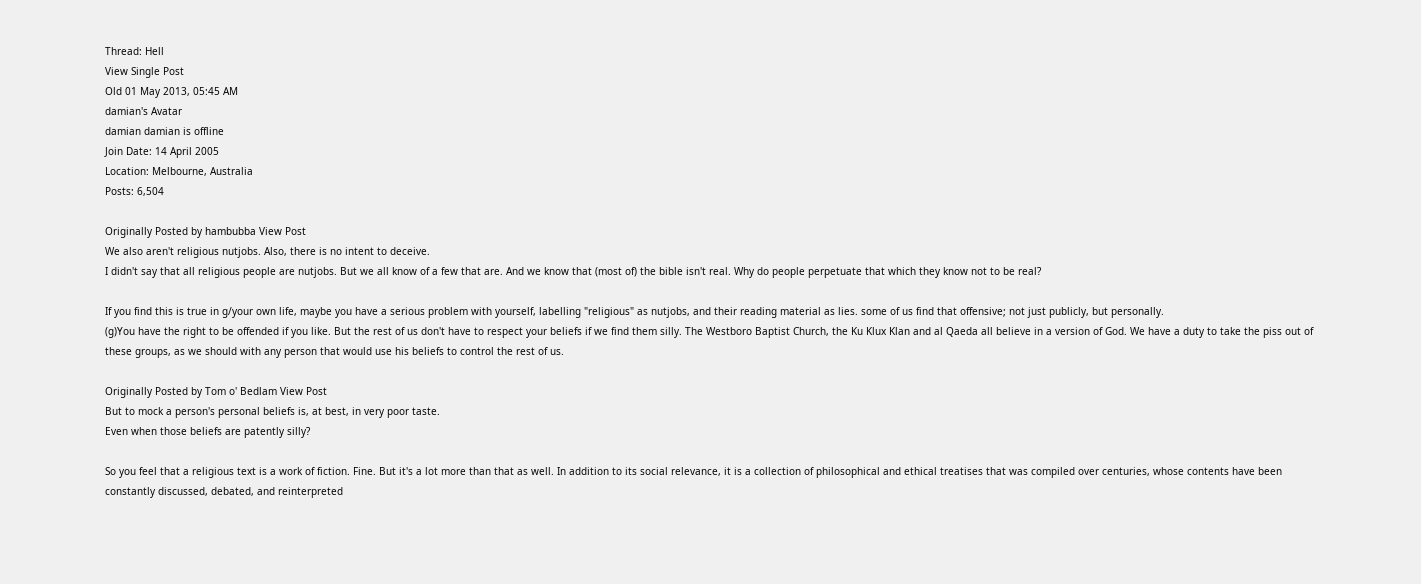Thread: Hell
View Single Post
Old 01 May 2013, 05:45 AM
damian's Avatar
damian damian is offline
Join Date: 14 April 2005
Location: Melbourne, Australia
Posts: 6,504

Originally Posted by hambubba View Post
We also aren't religious nutjobs. Also, there is no intent to deceive.
I didn't say that all religious people are nutjobs. But we all know of a few that are. And we know that (most of) the bible isn't real. Why do people perpetuate that which they know not to be real?

If you find this is true in g/your own life, maybe you have a serious problem with yourself, labelling "religious" as nutjobs, and their reading material as lies. some of us find that offensive; not just publicly, but personally.
(g)You have the right to be offended if you like. But the rest of us don't have to respect your beliefs if we find them silly. The Westboro Baptist Church, the Ku Klux Klan and al Qaeda all believe in a version of God. We have a duty to take the piss out of these groups, as we should with any person that would use his beliefs to control the rest of us.

Originally Posted by Tom o' Bedlam View Post
But to mock a person's personal beliefs is, at best, in very poor taste.
Even when those beliefs are patently silly?

So you feel that a religious text is a work of fiction. Fine. But it's a lot more than that as well. In addition to its social relevance, it is a collection of philosophical and ethical treatises that was compiled over centuries, whose contents have been constantly discussed, debated, and reinterpreted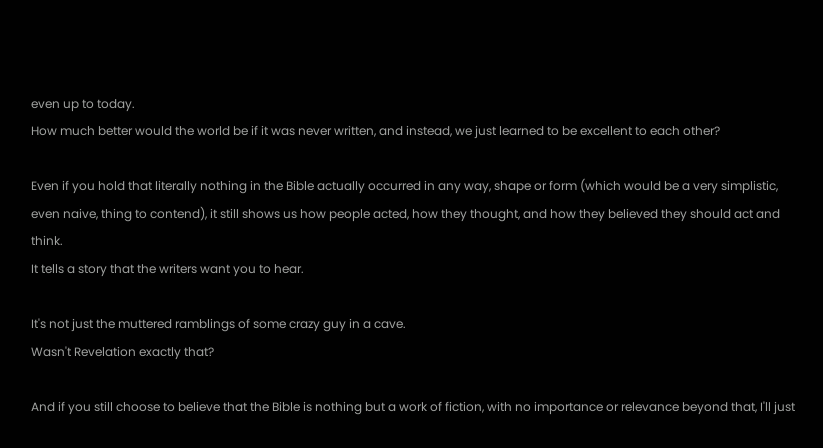even up to today.
How much better would the world be if it was never written, and instead, we just learned to be excellent to each other?

Even if you hold that literally nothing in the Bible actually occurred in any way, shape or form (which would be a very simplistic, even naive, thing to contend), it still shows us how people acted, how they thought, and how they believed they should act and think.
It tells a story that the writers want you to hear.

It's not just the muttered ramblings of some crazy guy in a cave.
Wasn't Revelation exactly that?

And if you still choose to believe that the Bible is nothing but a work of fiction, with no importance or relevance beyond that, I'll just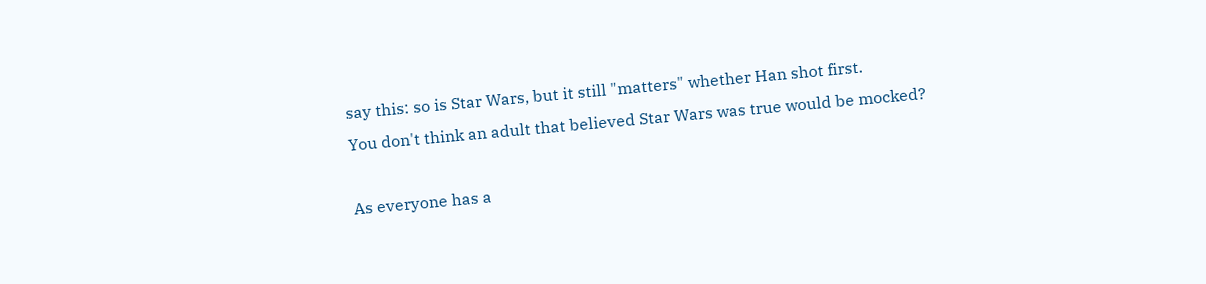say this: so is Star Wars, but it still "matters" whether Han shot first.
You don't think an adult that believed Star Wars was true would be mocked?

As everyone has a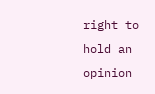right to hold an opinion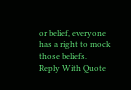or belief, everyone has a right to mock those beliefs.
Reply With Quote